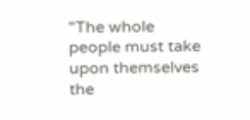"The whole people must take upon themselves the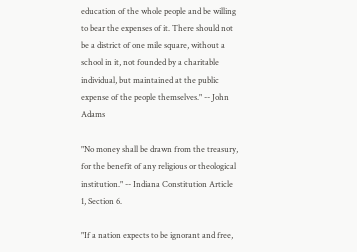education of the whole people and be willing to bear the expenses of it. There should not be a district of one mile square, without a school in it, not founded by a charitable individual, but maintained at the public expense of the people themselves." -- John Adams

"No money shall be drawn from the treasury, for the benefit of any religious or theological institution." -- Indiana Constitution Article 1, Section 6.

"If a nation expects to be ignorant and free,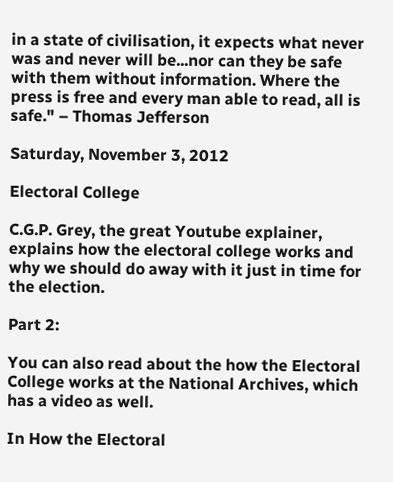in a state of civilisation, it expects what never was and never will be...nor can they be safe with them without information. Where the press is free and every man able to read, all is safe." – Thomas Jefferson

Saturday, November 3, 2012

Electoral College

C.G.P. Grey, the great Youtube explainer, explains how the electoral college works and why we should do away with it just in time for the election.

Part 2:

You can also read about the how the Electoral College works at the National Archives, which has a video as well.

In How the Electoral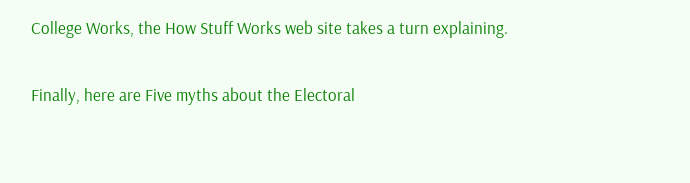College Works, the How Stuff Works web site takes a turn explaining.

Finally, here are Five myths about the Electoral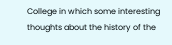College in which some interesting thoughts about the history of the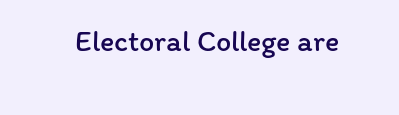Electoral College are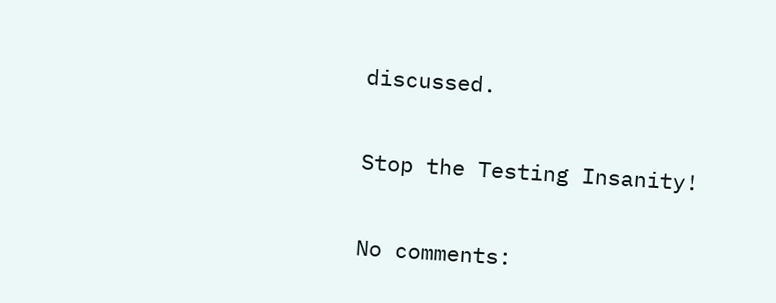discussed.


Stop the Testing Insanity!


No comments: